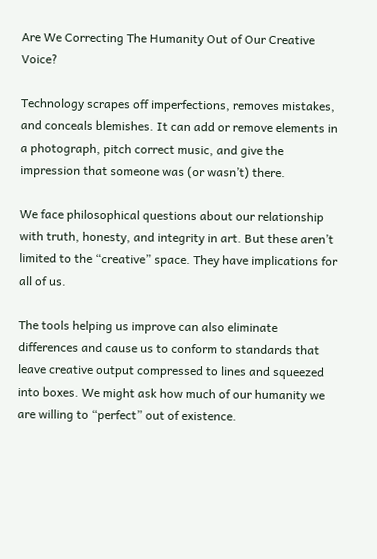Are We Correcting The Humanity Out of Our Creative Voice?

Technology scrapes off imperfections, removes mistakes, and conceals blemishes. It can add or remove elements in a photograph, pitch correct music, and give the impression that someone was (or wasn’t) there.

We face philosophical questions about our relationship with truth, honesty, and integrity in art. But these aren’t limited to the “creative” space. They have implications for all of us.

The tools helping us improve can also eliminate differences and cause us to conform to standards that leave creative output compressed to lines and squeezed into boxes. We might ask how much of our humanity we are willing to “perfect” out of existence.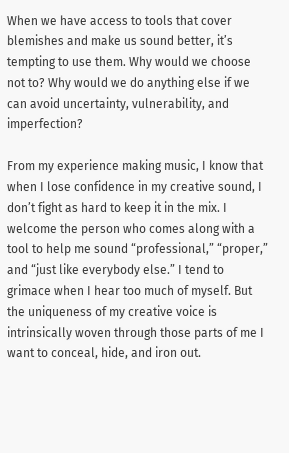When we have access to tools that cover blemishes and make us sound better, it’s tempting to use them. Why would we choose not to? Why would we do anything else if we can avoid uncertainty, vulnerability, and imperfection?

From my experience making music, I know that when I lose confidence in my creative sound, I don’t fight as hard to keep it in the mix. I welcome the person who comes along with a tool to help me sound “professional,” “proper,” and “just like everybody else.” I tend to grimace when I hear too much of myself. But the uniqueness of my creative voice is intrinsically woven through those parts of me I want to conceal, hide, and iron out.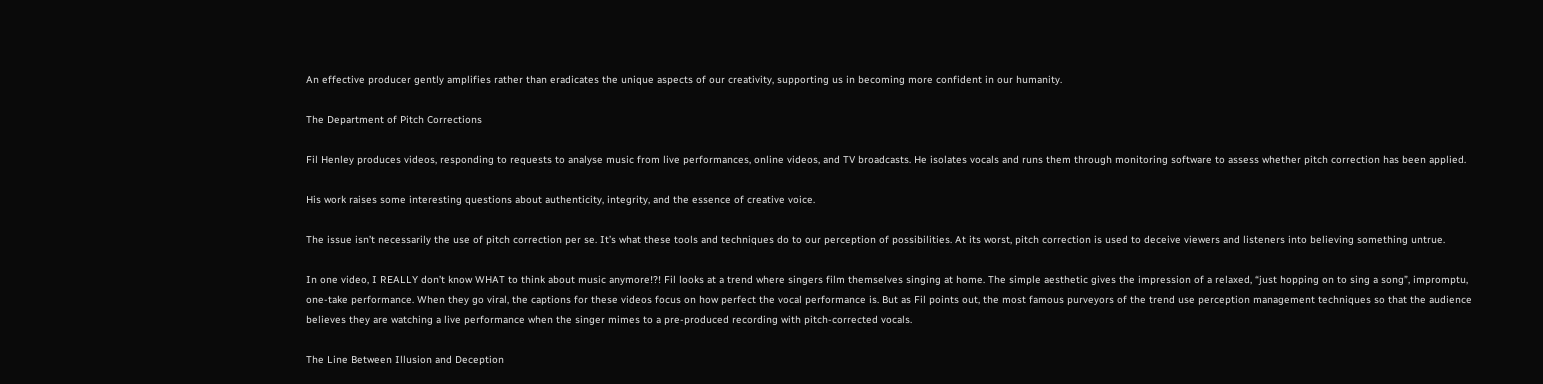An effective producer gently amplifies rather than eradicates the unique aspects of our creativity, supporting us in becoming more confident in our humanity.

The Department of Pitch Corrections

Fil Henley produces videos, responding to requests to analyse music from live performances, online videos, and TV broadcasts. He isolates vocals and runs them through monitoring software to assess whether pitch correction has been applied.

His work raises some interesting questions about authenticity, integrity, and the essence of creative voice.

The issue isn’t necessarily the use of pitch correction per se. It’s what these tools and techniques do to our perception of possibilities. At its worst, pitch correction is used to deceive viewers and listeners into believing something untrue.

In one video, I REALLY don’t know WHAT to think about music anymore!?! Fil looks at a trend where singers film themselves singing at home. The simple aesthetic gives the impression of a relaxed, “just hopping on to sing a song”, impromptu, one-take performance. When they go viral, the captions for these videos focus on how perfect the vocal performance is. But as Fil points out, the most famous purveyors of the trend use perception management techniques so that the audience believes they are watching a live performance when the singer mimes to a pre-produced recording with pitch-corrected vocals.

The Line Between Illusion and Deception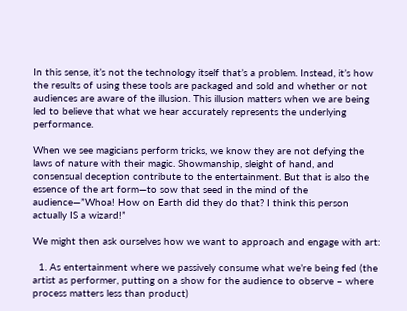In this sense, it’s not the technology itself that’s a problem. Instead, it’s how the results of using these tools are packaged and sold and whether or not audiences are aware of the illusion. This illusion matters when we are being led to believe that what we hear accurately represents the underlying performance.

When we see magicians perform tricks, we know they are not defying the laws of nature with their magic. Showmanship, sleight of hand, and consensual deception contribute to the entertainment. But that is also the essence of the art form—to sow that seed in the mind of the audience—”Whoa! How on Earth did they do that? I think this person actually IS a wizard!”

We might then ask ourselves how we want to approach and engage with art:

  1. As entertainment where we passively consume what we’re being fed (the artist as performer, putting on a show for the audience to observe – where process matters less than product)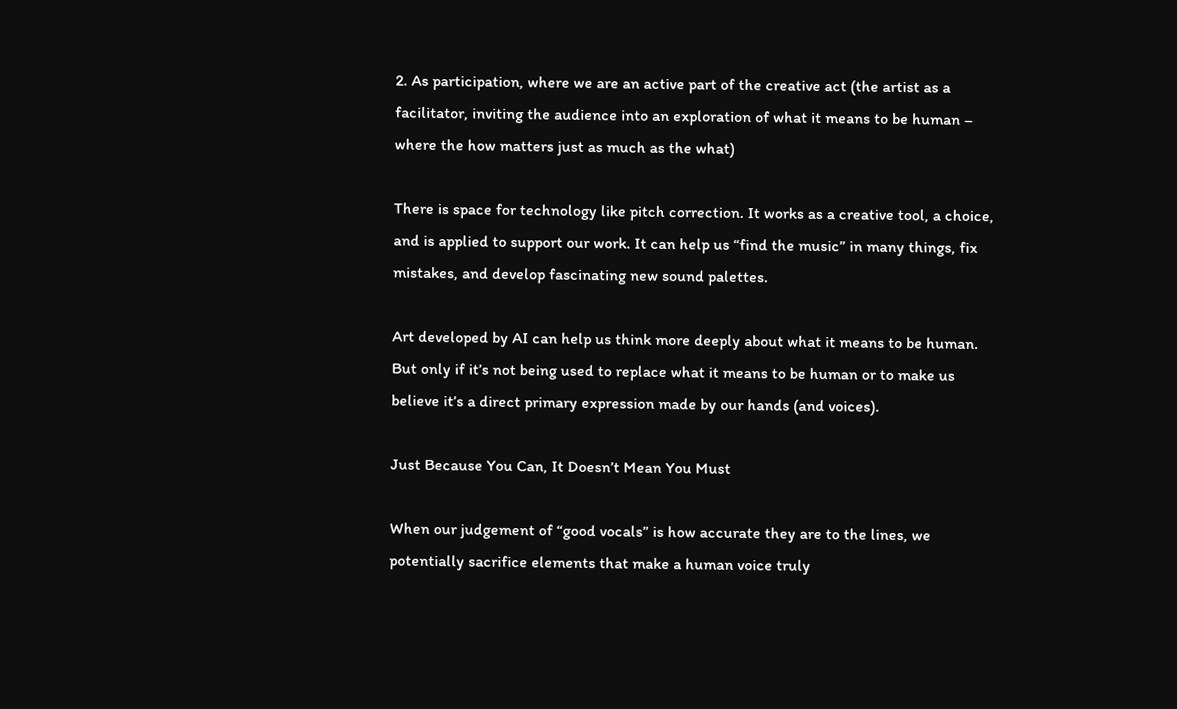2. As participation, where we are an active part of the creative act (the artist as a facilitator, inviting the audience into an exploration of what it means to be human – where the how matters just as much as the what)

There is space for technology like pitch correction. It works as a creative tool, a choice, and is applied to support our work. It can help us “find the music” in many things, fix mistakes, and develop fascinating new sound palettes.

Art developed by AI can help us think more deeply about what it means to be human. But only if it’s not being used to replace what it means to be human or to make us believe it’s a direct primary expression made by our hands (and voices).

Just Because You Can, It Doesn’t Mean You Must

When our judgement of “good vocals” is how accurate they are to the lines, we potentially sacrifice elements that make a human voice truly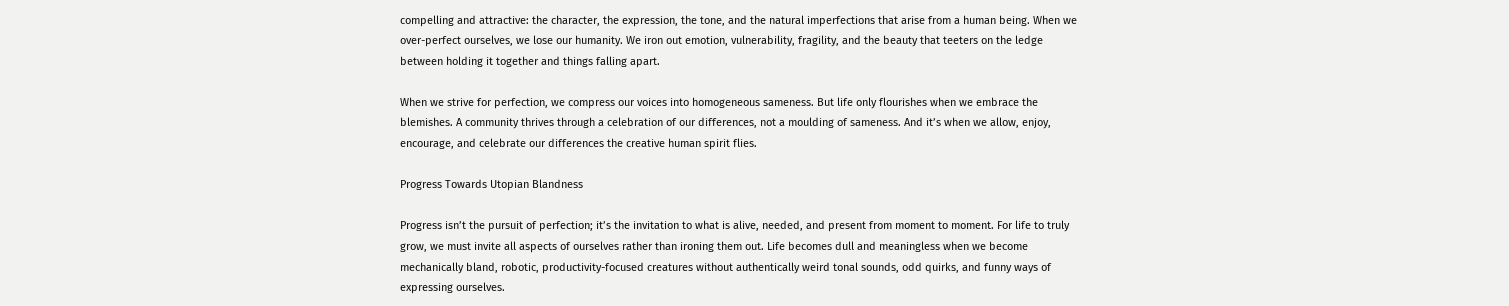compelling and attractive: the character, the expression, the tone, and the natural imperfections that arise from a human being. When we over-perfect ourselves, we lose our humanity. We iron out emotion, vulnerability, fragility, and the beauty that teeters on the ledge between holding it together and things falling apart.

When we strive for perfection, we compress our voices into homogeneous sameness. But life only flourishes when we embrace the blemishes. A community thrives through a celebration of our differences, not a moulding of sameness. And it’s when we allow, enjoy, encourage, and celebrate our differences the creative human spirit flies.

Progress Towards Utopian Blandness

Progress isn’t the pursuit of perfection; it’s the invitation to what is alive, needed, and present from moment to moment. For life to truly grow, we must invite all aspects of ourselves rather than ironing them out. Life becomes dull and meaningless when we become mechanically bland, robotic, productivity-focused creatures without authentically weird tonal sounds, odd quirks, and funny ways of expressing ourselves.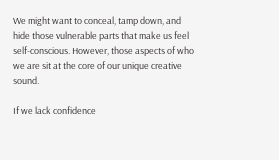We might want to conceal, tamp down, and hide those vulnerable parts that make us feel self-conscious. However, those aspects of who we are sit at the core of our unique creative sound.

If we lack confidence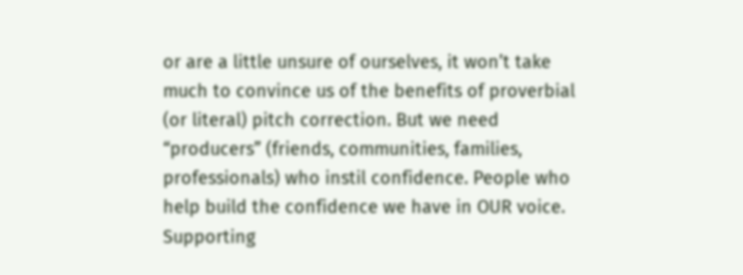or are a little unsure of ourselves, it won’t take much to convince us of the benefits of proverbial (or literal) pitch correction. But we need “producers” (friends, communities, families, professionals) who instil confidence. People who help build the confidence we have in OUR voice. Supporting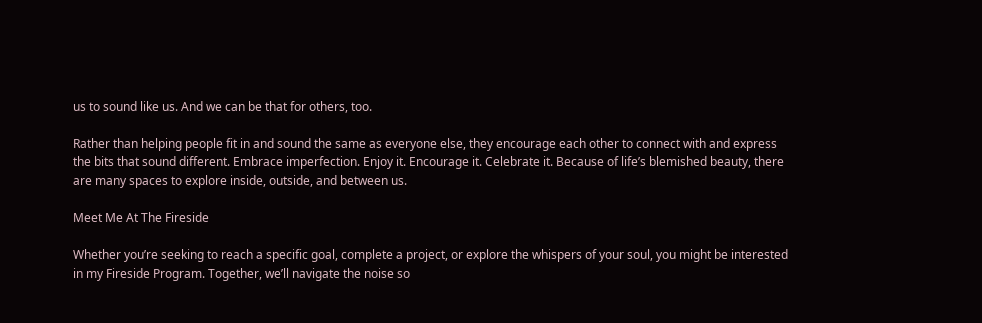us to sound like us. And we can be that for others, too.

Rather than helping people fit in and sound the same as everyone else, they encourage each other to connect with and express the bits that sound different. Embrace imperfection. Enjoy it. Encourage it. Celebrate it. Because of life’s blemished beauty, there are many spaces to explore inside, outside, and between us.

Meet Me At The Fireside

Whether you’re seeking to reach a specific goal, complete a project, or explore the whispers of your soul, you might be interested in my Fireside Program. Together, we’ll navigate the noise so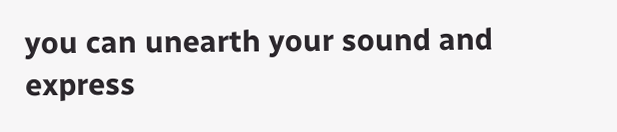you can unearth your sound and express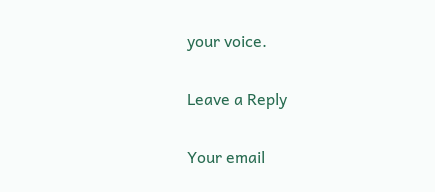your voice.

Leave a Reply

Your email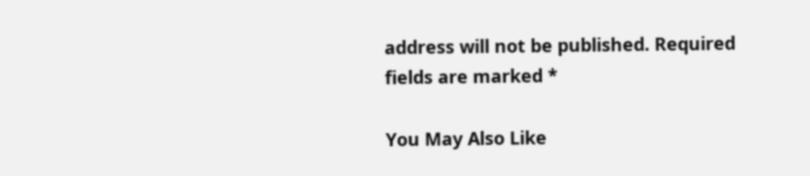address will not be published. Required fields are marked *

You May Also Like